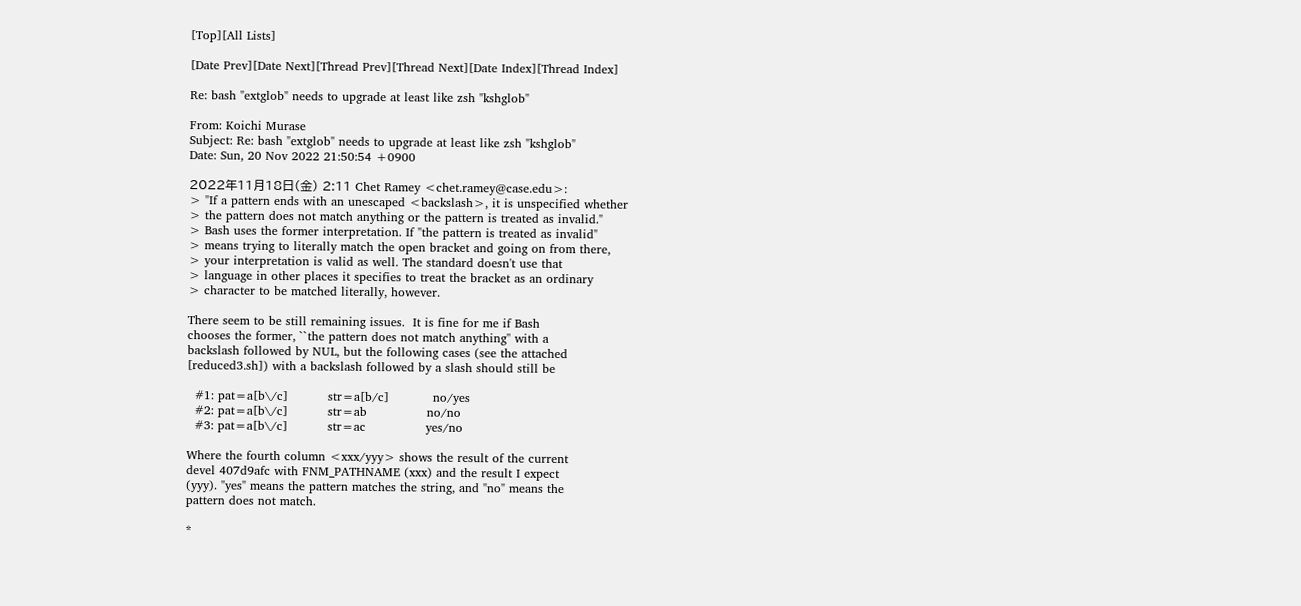[Top][All Lists]

[Date Prev][Date Next][Thread Prev][Thread Next][Date Index][Thread Index]

Re: bash "extglob" needs to upgrade at least like zsh "kshglob"

From: Koichi Murase
Subject: Re: bash "extglob" needs to upgrade at least like zsh "kshglob"
Date: Sun, 20 Nov 2022 21:50:54 +0900

2022年11月18日(金) 2:11 Chet Ramey <chet.ramey@case.edu>:
> "If a pattern ends with an unescaped <backslash>, it is unspecified whether
> the pattern does not match anything or the pattern is treated as invalid."
> Bash uses the former interpretation. If "the pattern is treated as invalid"
> means trying to literally match the open bracket and going on from there,
> your interpretation is valid as well. The standard doesn't use that
> language in other places it specifies to treat the bracket as an ordinary
> character to be matched literally, however.

There seem to be still remaining issues.  It is fine for me if Bash
chooses the former, ``the pattern does not match anything'' with a
backslash followed by NUL, but the following cases (see the attached
[reduced3.sh]) with a backslash followed by a slash should still be

  #1: pat=a[b\/c]          str=a[b/c]           no/yes
  #2: pat=a[b\/c]          str=ab               no/no
  #3: pat=a[b\/c]          str=ac               yes/no

Where the fourth column <xxx/yyy> shows the result of the current
devel 407d9afc with FNM_PATHNAME (xxx) and the result I expect
(yyy). "yes" means the pattern matches the string, and "no" means the
pattern does not match.

*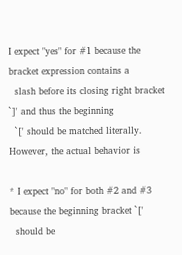I expect "yes" for #1 because the bracket expression contains a
  slash before its closing right bracket `]' and thus the beginning
  `[' should be matched literally.  However, the actual behavior is

* I expect "no" for both #2 and #3 because the beginning bracket `['
  should be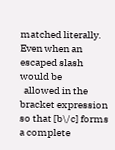matched literally.  Even when an escaped slash would be
  allowed in the bracket expression so that [b\/c] forms a complete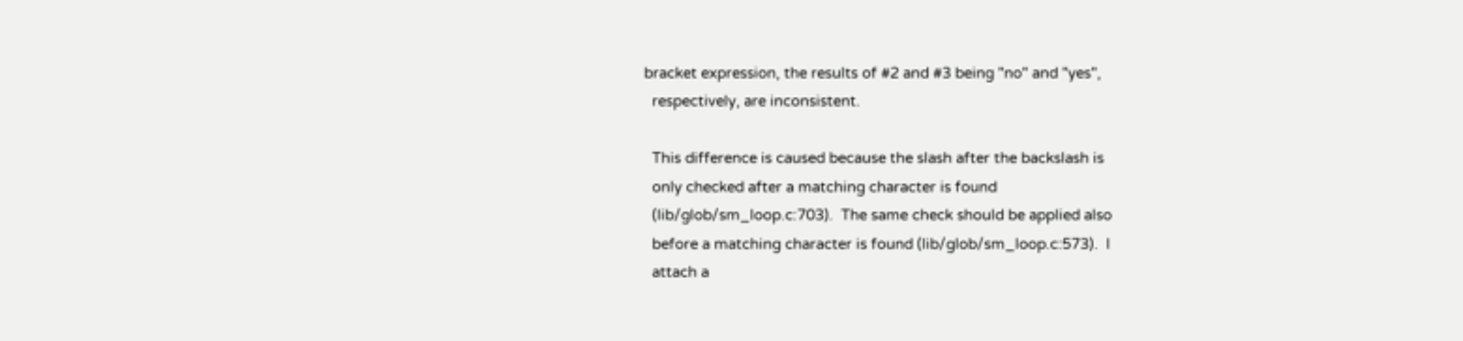bracket expression, the results of #2 and #3 being "no" and "yes",
  respectively, are inconsistent.

  This difference is caused because the slash after the backslash is
  only checked after a matching character is found
  (lib/glob/sm_loop.c:703).  The same check should be applied also
  before a matching character is found (lib/glob/sm_loop.c:573).  I
  attach a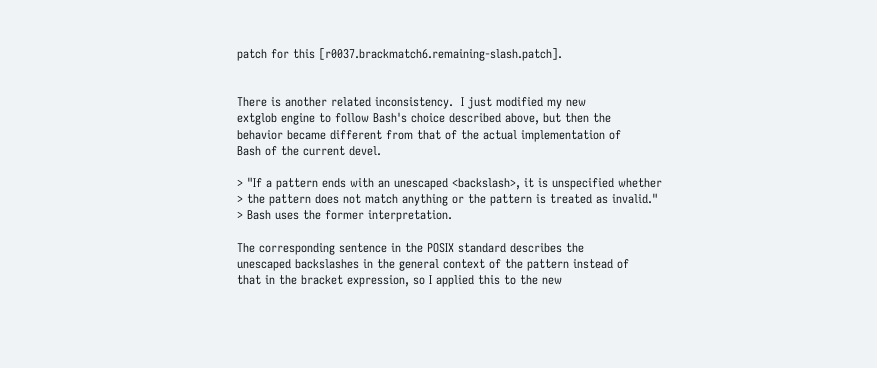patch for this [r0037.brackmatch6.remaining-slash.patch].


There is another related inconsistency.  I just modified my new
extglob engine to follow Bash's choice described above, but then the
behavior became different from that of the actual implementation of
Bash of the current devel.

> "If a pattern ends with an unescaped <backslash>, it is unspecified whether
> the pattern does not match anything or the pattern is treated as invalid."
> Bash uses the former interpretation.

The corresponding sentence in the POSIX standard describes the
unescaped backslashes in the general context of the pattern instead of
that in the bracket expression, so I applied this to the new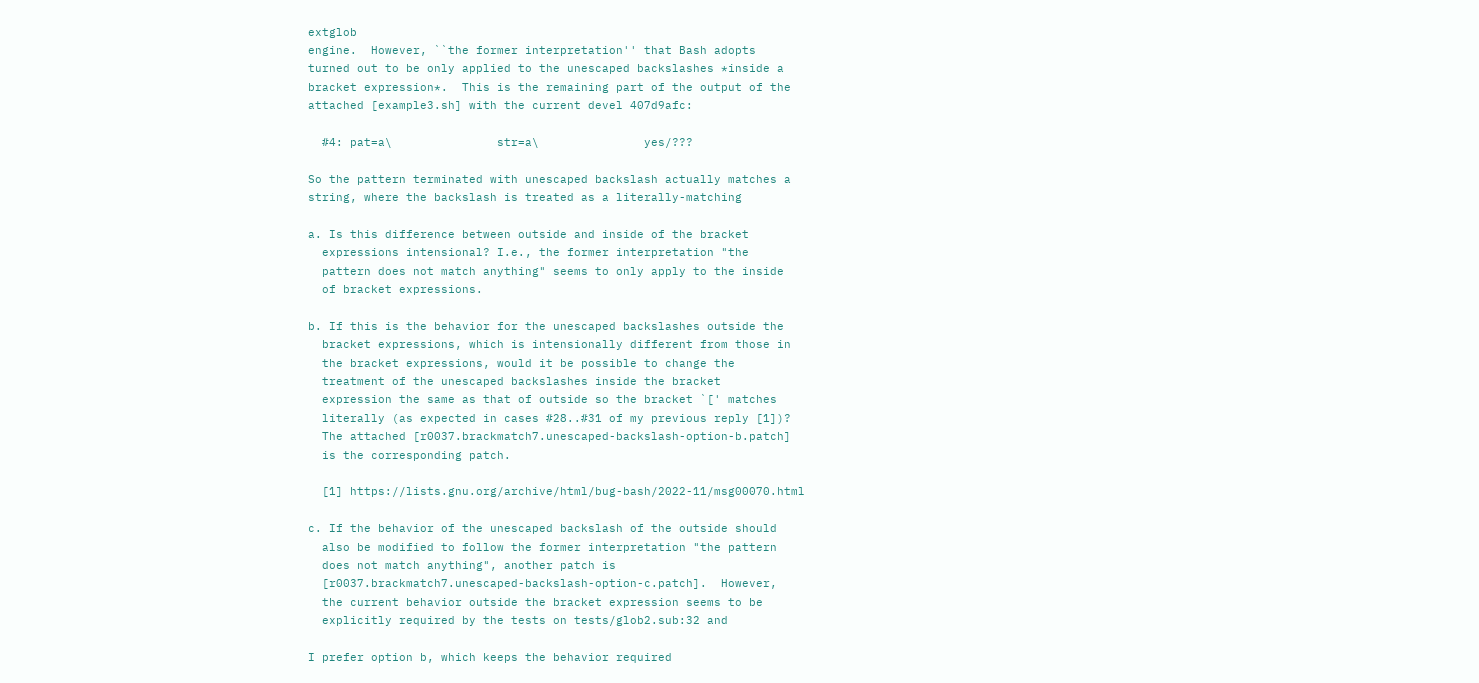extglob
engine.  However, ``the former interpretation'' that Bash adopts
turned out to be only applied to the unescaped backslashes *inside a
bracket expression*.  This is the remaining part of the output of the
attached [example3.sh] with the current devel 407d9afc:

  #4: pat=a\               str=a\               yes/???

So the pattern terminated with unescaped backslash actually matches a
string, where the backslash is treated as a literally-matching

a. Is this difference between outside and inside of the bracket
  expressions intensional? I.e., the former interpretation "the
  pattern does not match anything" seems to only apply to the inside
  of bracket expressions.

b. If this is the behavior for the unescaped backslashes outside the
  bracket expressions, which is intensionally different from those in
  the bracket expressions, would it be possible to change the
  treatment of the unescaped backslashes inside the bracket
  expression the same as that of outside so the bracket `[' matches
  literally (as expected in cases #28..#31 of my previous reply [1])?
  The attached [r0037.brackmatch7.unescaped-backslash-option-b.patch]
  is the corresponding patch.

  [1] https://lists.gnu.org/archive/html/bug-bash/2022-11/msg00070.html

c. If the behavior of the unescaped backslash of the outside should
  also be modified to follow the former interpretation "the pattern
  does not match anything", another patch is
  [r0037.brackmatch7.unescaped-backslash-option-c.patch].  However,
  the current behavior outside the bracket expression seems to be
  explicitly required by the tests on tests/glob2.sub:32 and

I prefer option b, which keeps the behavior required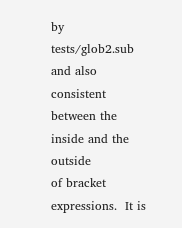by
tests/glob2.sub and also consistent between the inside and the outside
of bracket expressions.  It is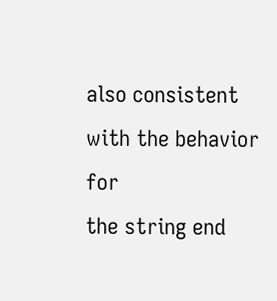also consistent with the behavior for
the string end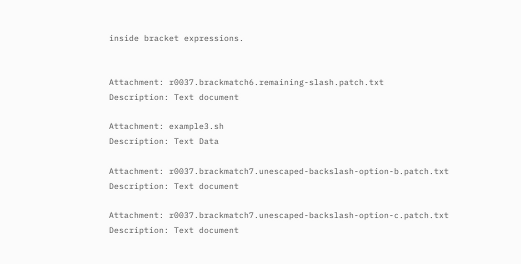inside bracket expressions.


Attachment: r0037.brackmatch6.remaining-slash.patch.txt
Description: Text document

Attachment: example3.sh
Description: Text Data

Attachment: r0037.brackmatch7.unescaped-backslash-option-b.patch.txt
Description: Text document

Attachment: r0037.brackmatch7.unescaped-backslash-option-c.patch.txt
Description: Text document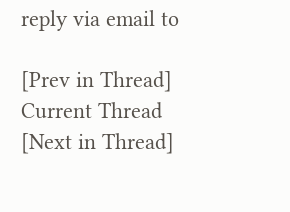reply via email to

[Prev in Thread] Current Thread [Next in Thread]